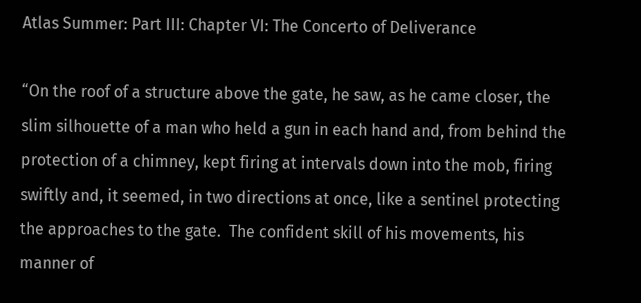Atlas Summer: Part III: Chapter VI: The Concerto of Deliverance

“On the roof of a structure above the gate, he saw, as he came closer, the slim silhouette of a man who held a gun in each hand and, from behind the protection of a chimney, kept firing at intervals down into the mob, firing swiftly and, it seemed, in two directions at once, like a sentinel protecting the approaches to the gate.  The confident skill of his movements, his manner of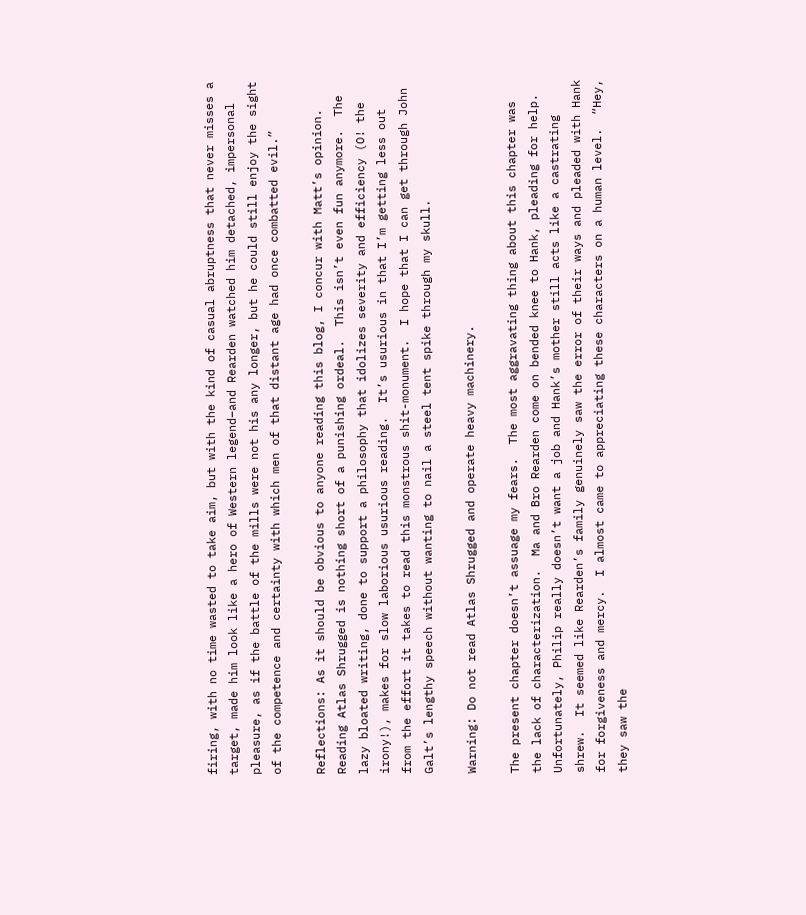firing, with no time wasted to take aim, but with the kind of casual abruptness that never misses a target, made him look like a hero of Western legend–and Rearden watched him detached, impersonal pleasure, as if the battle of the mills were not his any longer, but he could still enjoy the sight of the competence and certainty with which men of that distant age had once combatted evil.”

Reflections: As it should be obvious to anyone reading this blog, I concur with Matt’s opinion.  Reading Atlas Shrugged is nothing short of a punishing ordeal.  This isn’t even fun anymore.  The lazy bloated writing, done to support a philosophy that idolizes severity and efficiency (O! the irony!), makes for slow laborious usurious reading.  It’s usurious in that I’m getting less out from the effort it takes to read this monstrous shit-monument.  I hope that I can get through John Galt’s lengthy speech without wanting to nail a steel tent spike through my skull.

Warning: Do not read Atlas Shrugged and operate heavy machinery.

The present chapter doesn’t assuage my fears.  The most aggravating thing about this chapter was the lack of characterization.  Ma and Bro Rearden come on bended knee to Hank, pleading for help.  Unfortunately, Philip really doesn’t want a job and Hank’s mother still acts like a castrating shrew.  It seemed like Rearden’s family genuinely saw the error of their ways and pleaded with Hank for forgiveness and mercy.  I almost came to appreciating these characters on a human level.  “Hey, they saw the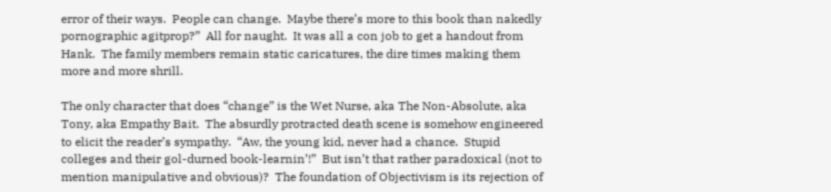error of their ways.  People can change.  Maybe there’s more to this book than nakedly pornographic agitprop?”  All for naught.  It was all a con job to get a handout from Hank.  The family members remain static caricatures, the dire times making them more and more shrill.

The only character that does “change” is the Wet Nurse, aka The Non-Absolute, aka Tony, aka Empathy Bait.  The absurdly protracted death scene is somehow engineered to elicit the reader’s sympathy.  “Aw, the young kid, never had a chance.  Stupid colleges and their gol-durned book-learnin’!”  But isn’t that rather paradoxical (not to mention manipulative and obvious)?  The foundation of Objectivism is its rejection of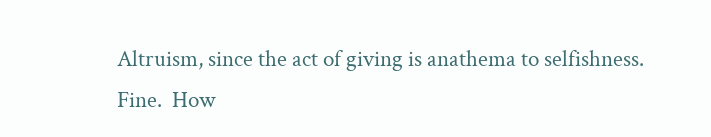Altruism, since the act of giving is anathema to selfishness.  Fine.  How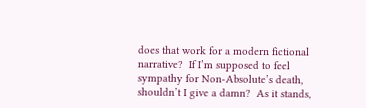does that work for a modern fictional narrative?  If I’m supposed to feel sympathy for Non-Absolute’s death, shouldn’t I give a damn?  As it stands,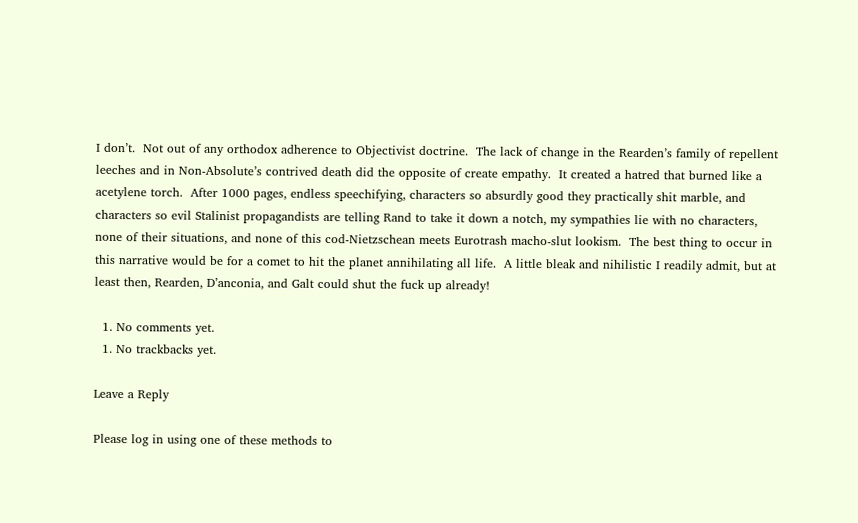I don’t.  Not out of any orthodox adherence to Objectivist doctrine.  The lack of change in the Rearden’s family of repellent leeches and in Non-Absolute’s contrived death did the opposite of create empathy.  It created a hatred that burned like a acetylene torch.  After 1000 pages, endless speechifying, characters so absurdly good they practically shit marble, and characters so evil Stalinist propagandists are telling Rand to take it down a notch, my sympathies lie with no characters, none of their situations, and none of this cod-Nietzschean meets Eurotrash macho-slut lookism.  The best thing to occur in this narrative would be for a comet to hit the planet annihilating all life.  A little bleak and nihilistic I readily admit, but at least then, Rearden, D’anconia, and Galt could shut the fuck up already!

  1. No comments yet.
  1. No trackbacks yet.

Leave a Reply

Please log in using one of these methods to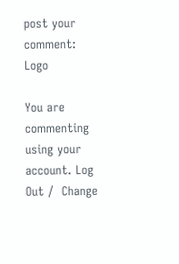post your comment: Logo

You are commenting using your account. Log Out /  Change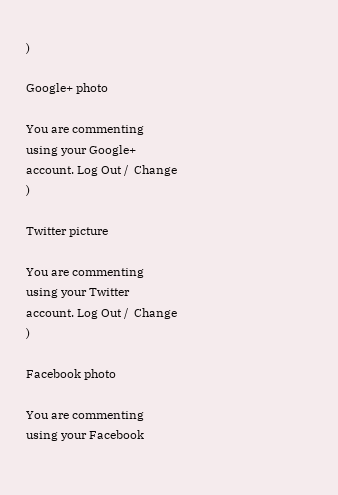)

Google+ photo

You are commenting using your Google+ account. Log Out /  Change )

Twitter picture

You are commenting using your Twitter account. Log Out /  Change )

Facebook photo

You are commenting using your Facebook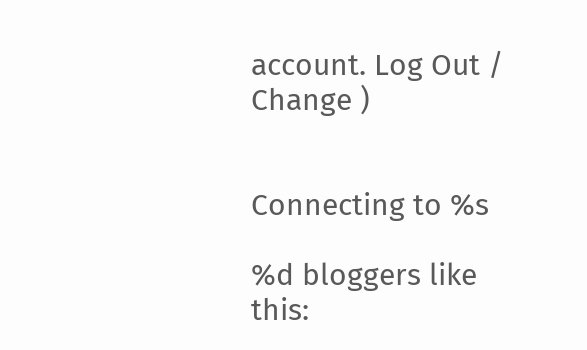account. Log Out /  Change )


Connecting to %s

%d bloggers like this: